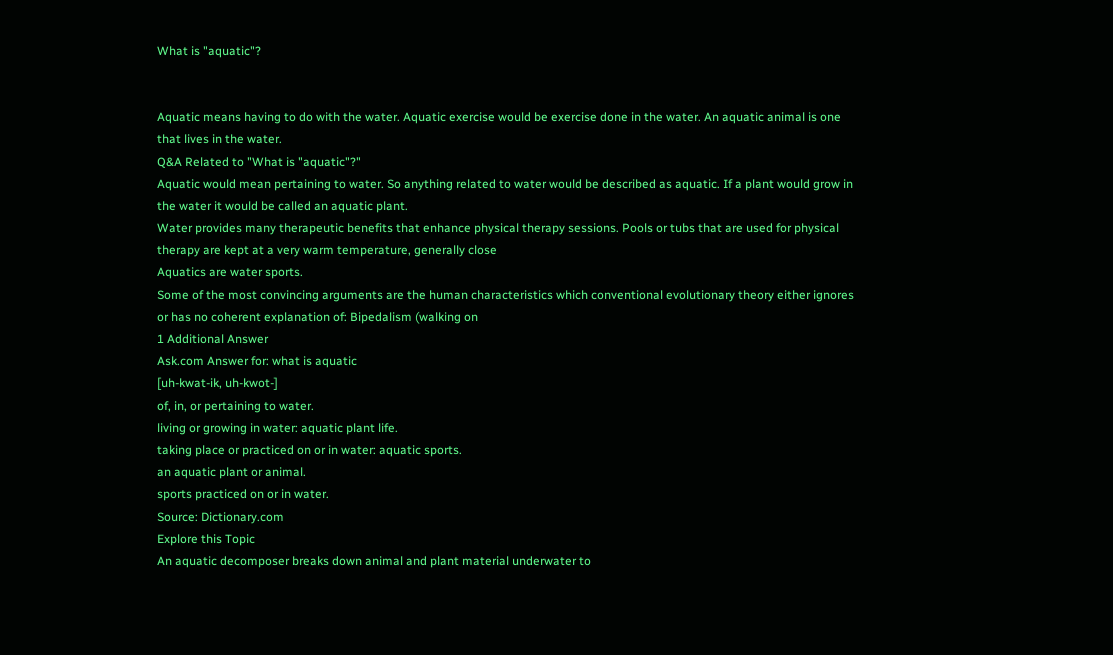What is "aquatic"?


Aquatic means having to do with the water. Aquatic exercise would be exercise done in the water. An aquatic animal is one that lives in the water.
Q&A Related to "What is "aquatic"?"
Aquatic would mean pertaining to water. So anything related to water would be described as aquatic. If a plant would grow in the water it would be called an aquatic plant.
Water provides many therapeutic benefits that enhance physical therapy sessions. Pools or tubs that are used for physical therapy are kept at a very warm temperature, generally close
Aquatics are water sports.
Some of the most convincing arguments are the human characteristics which conventional evolutionary theory either ignores or has no coherent explanation of: Bipedalism (walking on
1 Additional Answer
Ask.com Answer for: what is aquatic
[uh-kwat-ik, uh-kwot-]
of, in, or pertaining to water.
living or growing in water: aquatic plant life.
taking place or practiced on or in water: aquatic sports.
an aquatic plant or animal.
sports practiced on or in water.
Source: Dictionary.com
Explore this Topic
An aquatic decomposer breaks down animal and plant material underwater to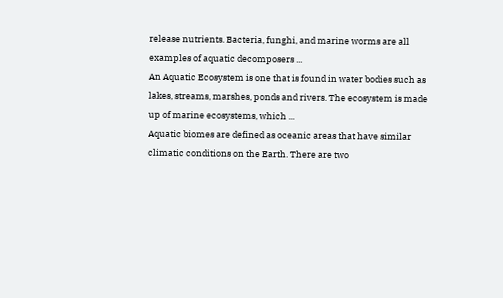release nutrients. Bacteria, funghi, and marine worms are all examples of aquatic decomposers ...
An Aquatic Ecosystem is one that is found in water bodies such as lakes, streams, marshes, ponds and rivers. The ecosystem is made up of marine ecosystems, which ...
Aquatic biomes are defined as oceanic areas that have similar climatic conditions on the Earth. There are two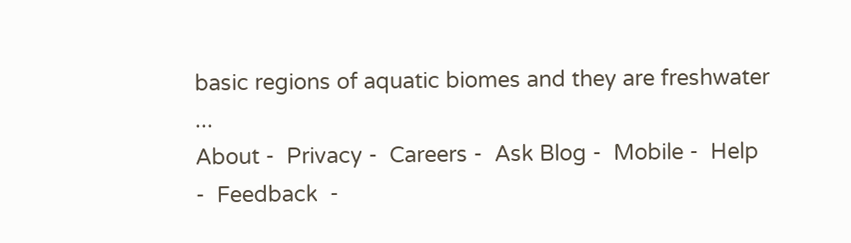basic regions of aquatic biomes and they are freshwater ...
About -  Privacy -  Careers -  Ask Blog -  Mobile -  Help -  Feedback  -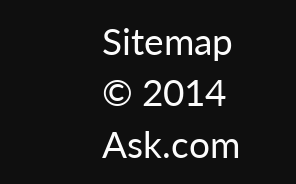Sitemap  © 2014 Ask.com